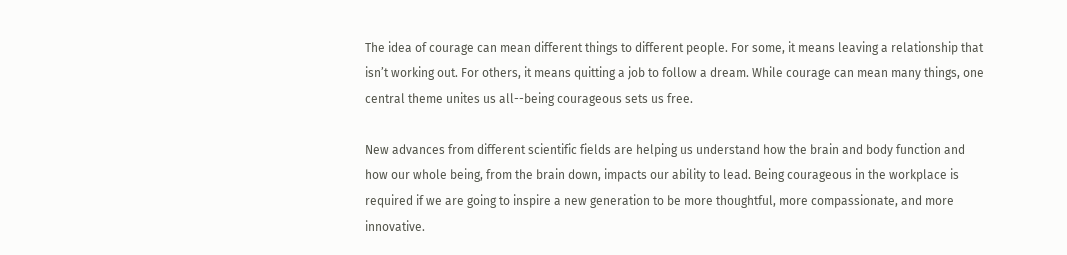The idea of courage can mean different things to different people. For some, it means leaving a relationship that isn’t working out. For others, it means quitting a job to follow a dream. While courage can mean many things, one central theme unites us all--being courageous sets us free.

New advances from different scientific fields are helping us understand how the brain and body function and how our whole being, from the brain down, impacts our ability to lead. Being courageous in the workplace is required if we are going to inspire a new generation to be more thoughtful, more compassionate, and more innovative.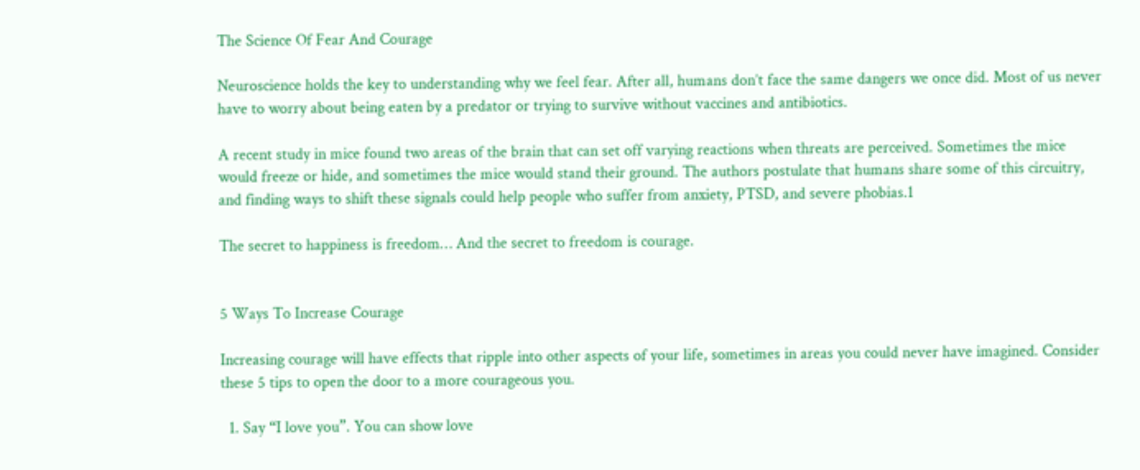The Science Of Fear And Courage

Neuroscience holds the key to understanding why we feel fear. After all, humans don’t face the same dangers we once did. Most of us never have to worry about being eaten by a predator or trying to survive without vaccines and antibiotics.

A recent study in mice found two areas of the brain that can set off varying reactions when threats are perceived. Sometimes the mice would freeze or hide, and sometimes the mice would stand their ground. The authors postulate that humans share some of this circuitry, and finding ways to shift these signals could help people who suffer from anxiety, PTSD, and severe phobias.1

The secret to happiness is freedom… And the secret to freedom is courage.


5 Ways To Increase Courage

Increasing courage will have effects that ripple into other aspects of your life, sometimes in areas you could never have imagined. Consider these 5 tips to open the door to a more courageous you.

  1. Say “I love you”. You can show love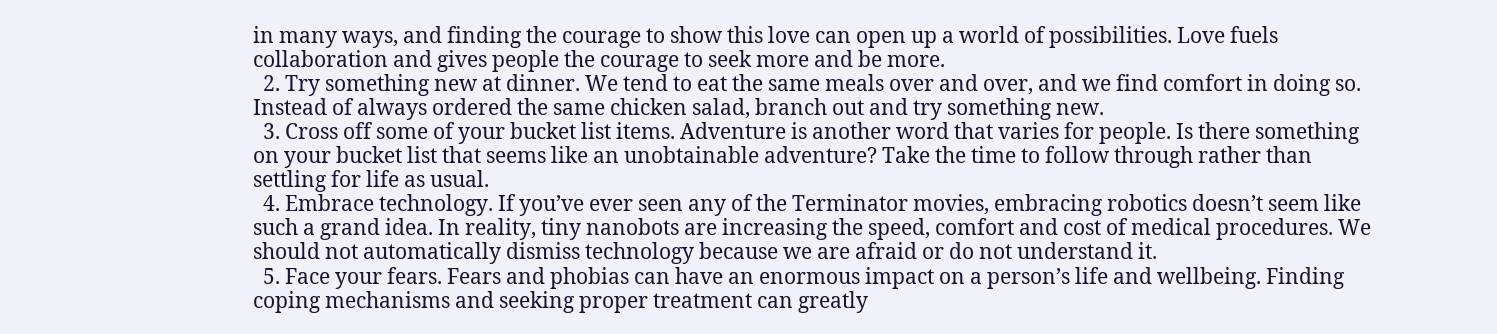in many ways, and finding the courage to show this love can open up a world of possibilities. Love fuels collaboration and gives people the courage to seek more and be more.
  2. Try something new at dinner. We tend to eat the same meals over and over, and we find comfort in doing so. Instead of always ordered the same chicken salad, branch out and try something new.
  3. Cross off some of your bucket list items. Adventure is another word that varies for people. Is there something on your bucket list that seems like an unobtainable adventure? Take the time to follow through rather than settling for life as usual.
  4. Embrace technology. If you’ve ever seen any of the Terminator movies, embracing robotics doesn’t seem like such a grand idea. In reality, tiny nanobots are increasing the speed, comfort and cost of medical procedures. We should not automatically dismiss technology because we are afraid or do not understand it.
  5. Face your fears. Fears and phobias can have an enormous impact on a person’s life and wellbeing. Finding coping mechanisms and seeking proper treatment can greatly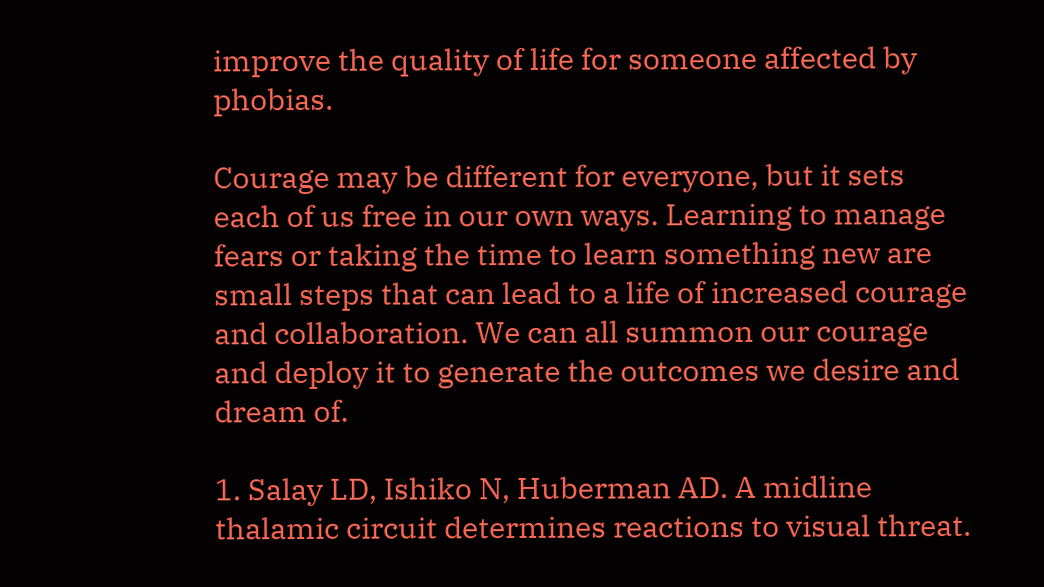improve the quality of life for someone affected by phobias.

Courage may be different for everyone, but it sets each of us free in our own ways. Learning to manage fears or taking the time to learn something new are small steps that can lead to a life of increased courage and collaboration. We can all summon our courage and deploy it to generate the outcomes we desire and dream of.

1. Salay LD, Ishiko N, Huberman AD. A midline thalamic circuit determines reactions to visual threat.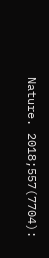Nature. 2018;557(7704):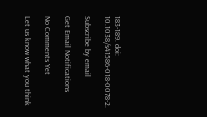183-189. doi: 10.1038/s41586-018-0078-2.

Subscribe by email

Get Email Notifications

No Comments Yet

Let us know what you think